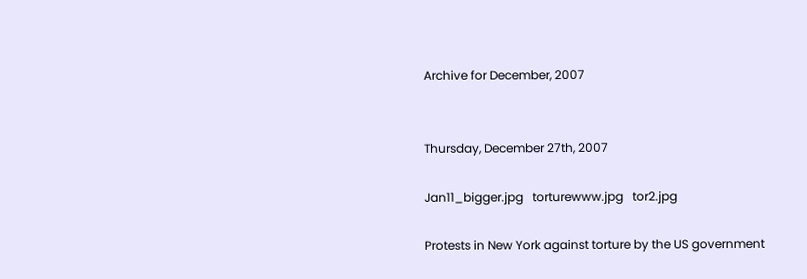Archive for December, 2007


Thursday, December 27th, 2007

Jan11_bigger.jpg   torturewww.jpg   tor2.jpg

Protests in New York against torture by the US government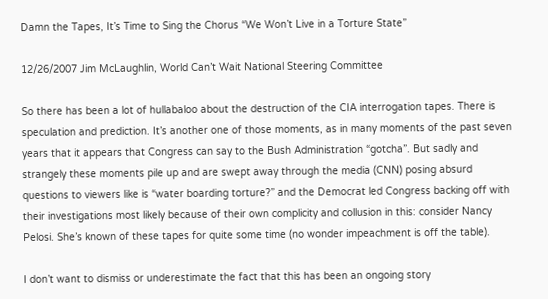Damn the Tapes, It’s Time to Sing the Chorus “We Won’t Live in a Torture State”

12/26/2007 Jim McLaughlin, World Can’t Wait National Steering Committee

So there has been a lot of hullabaloo about the destruction of the CIA interrogation tapes. There is speculation and prediction. It’s another one of those moments, as in many moments of the past seven years that it appears that Congress can say to the Bush Administration “gotcha”. But sadly and strangely these moments pile up and are swept away through the media (CNN) posing absurd questions to viewers like is “water boarding torture?” and the Democrat led Congress backing off with their investigations most likely because of their own complicity and collusion in this: consider Nancy Pelosi. She’s known of these tapes for quite some time (no wonder impeachment is off the table).

I don’t want to dismiss or underestimate the fact that this has been an ongoing story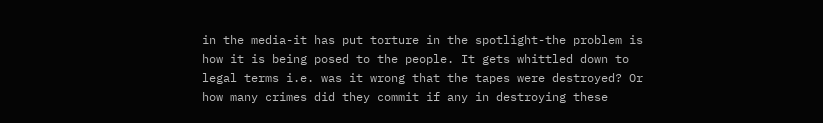in the media-it has put torture in the spotlight-the problem is how it is being posed to the people. It gets whittled down to legal terms i.e. was it wrong that the tapes were destroyed? Or how many crimes did they commit if any in destroying these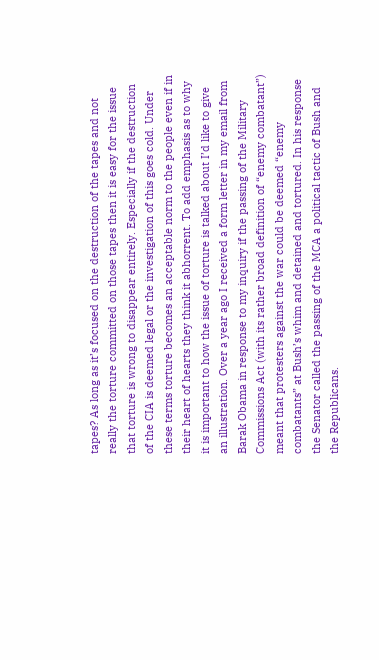tapes? As long as it’s focused on the destruction of the tapes and not really the torture committed on those tapes then it is easy for the issue that torture is wrong to disappear entirely. Especially if the destruction of the CIA is deemed legal or the investigation of this goes cold. Under these terms torture becomes an acceptable norm to the people even if in their heart of hearts they think it abhorrent. To add emphasis as to why it is important to how the issue of torture is talked about I’d like to give an illustration. Over a year ago I received a form letter in my email from Barak Obama in response to my inquiry if the passing of the Military Commissions Act (with its rather broad definition of “enemy combatant”) meant that protesters against the war could be deemed “enemy combatants” at Bush’s whim and detained and tortured. In his response the Senator called the passing of the MCA a political tactic of Bush and the Republicans.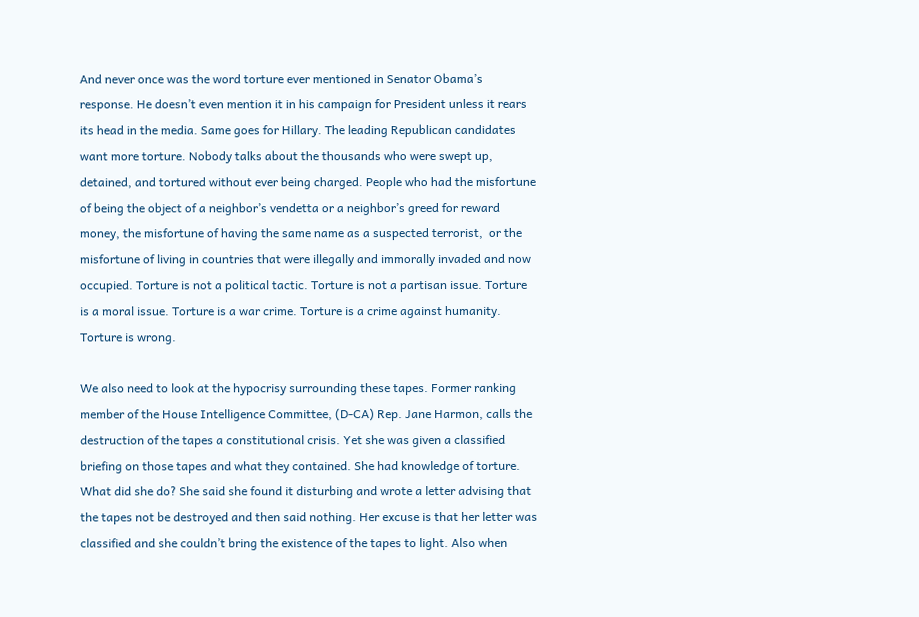And never once was the word torture ever mentioned in Senator Obama’s response. He doesn’t even mention it in his campaign for President unless it rears its head in the media. Same goes for Hillary. The leading Republican candidates want more torture. Nobody talks about the thousands who were swept up, detained, and tortured without ever being charged. People who had the misfortune of being the object of a neighbor’s vendetta or a neighbor’s greed for reward money, the misfortune of having the same name as a suspected terrorist,  or the misfortune of living in countries that were illegally and immorally invaded and now occupied. Torture is not a political tactic. Torture is not a partisan issue. Torture is a moral issue. Torture is a war crime. Torture is a crime against humanity. Torture is wrong.

We also need to look at the hypocrisy surrounding these tapes. Former ranking member of the House Intelligence Committee, (D-CA) Rep. Jane Harmon, calls the destruction of the tapes a constitutional crisis. Yet she was given a classified briefing on those tapes and what they contained. She had knowledge of torture. What did she do? She said she found it disturbing and wrote a letter advising that the tapes not be destroyed and then said nothing. Her excuse is that her letter was classified and she couldn’t bring the existence of the tapes to light. Also when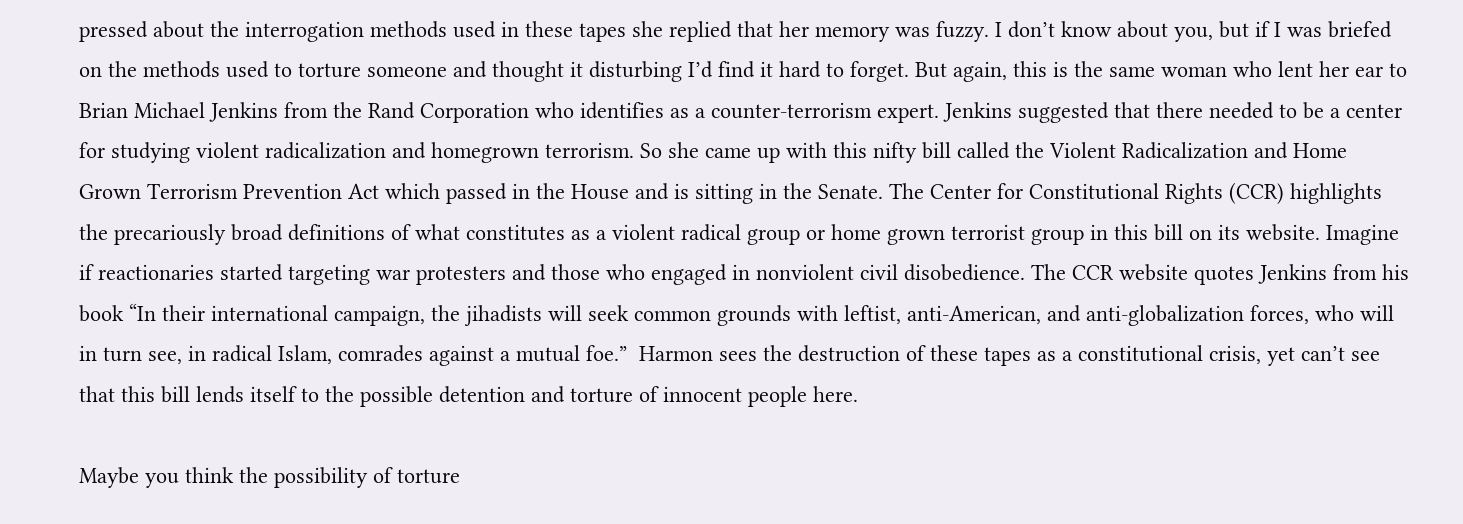pressed about the interrogation methods used in these tapes she replied that her memory was fuzzy. I don’t know about you, but if I was briefed on the methods used to torture someone and thought it disturbing I’d find it hard to forget. But again, this is the same woman who lent her ear to Brian Michael Jenkins from the Rand Corporation who identifies as a counter-terrorism expert. Jenkins suggested that there needed to be a center for studying violent radicalization and homegrown terrorism. So she came up with this nifty bill called the Violent Radicalization and Home Grown Terrorism Prevention Act which passed in the House and is sitting in the Senate. The Center for Constitutional Rights (CCR) highlights the precariously broad definitions of what constitutes as a violent radical group or home grown terrorist group in this bill on its website. Imagine if reactionaries started targeting war protesters and those who engaged in nonviolent civil disobedience. The CCR website quotes Jenkins from his book “In their international campaign, the jihadists will seek common grounds with leftist, anti-American, and anti-globalization forces, who will in turn see, in radical Islam, comrades against a mutual foe.”  Harmon sees the destruction of these tapes as a constitutional crisis, yet can’t see that this bill lends itself to the possible detention and torture of innocent people here.

Maybe you think the possibility of torture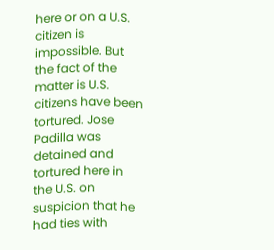here or on a U.S. citizen is impossible. But the fact of the matter is U.S. citizens have been tortured. Jose Padilla was detained and tortured here in the U.S. on suspicion that he had ties with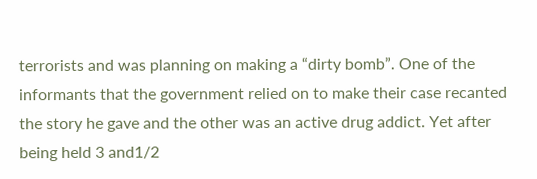terrorists and was planning on making a “dirty bomb”. One of the informants that the government relied on to make their case recanted the story he gave and the other was an active drug addict. Yet after being held 3 and1/2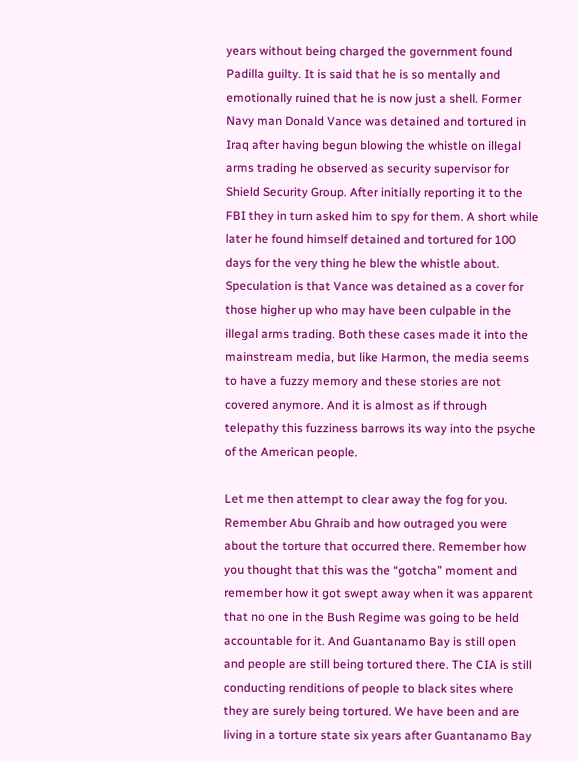years without being charged the government found Padilla guilty. It is said that he is so mentally and emotionally ruined that he is now just a shell. Former Navy man Donald Vance was detained and tortured in Iraq after having begun blowing the whistle on illegal arms trading he observed as security supervisor for Shield Security Group. After initially reporting it to the FBI they in turn asked him to spy for them. A short while later he found himself detained and tortured for 100 days for the very thing he blew the whistle about. Speculation is that Vance was detained as a cover for those higher up who may have been culpable in the illegal arms trading. Both these cases made it into the mainstream media, but like Harmon, the media seems to have a fuzzy memory and these stories are not covered anymore. And it is almost as if through telepathy this fuzziness barrows its way into the psyche of the American people.

Let me then attempt to clear away the fog for you. Remember Abu Ghraib and how outraged you were about the torture that occurred there. Remember how you thought that this was the “gotcha” moment and remember how it got swept away when it was apparent that no one in the Bush Regime was going to be held accountable for it. And Guantanamo Bay is still open and people are still being tortured there. The CIA is still conducting renditions of people to black sites where they are surely being tortured. We have been and are living in a torture state six years after Guantanamo Bay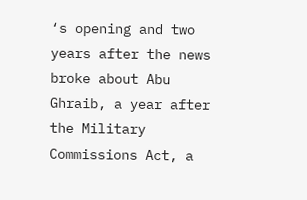‘s opening and two years after the news broke about Abu Ghraib, a year after the Military Commissions Act, a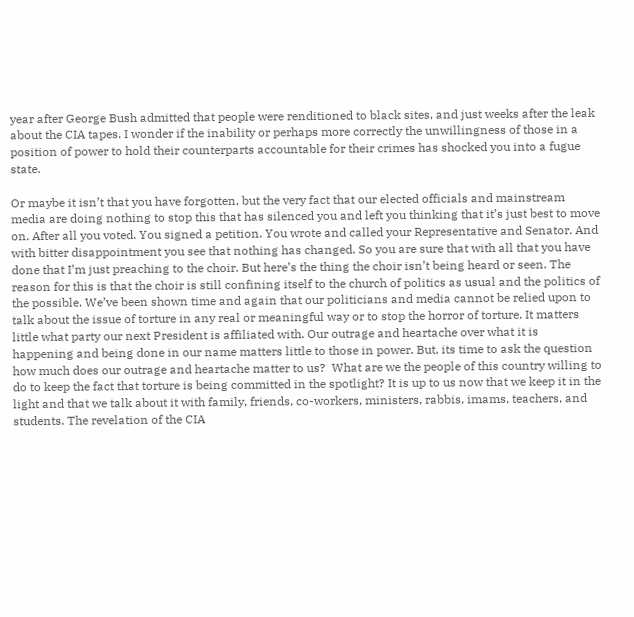year after George Bush admitted that people were renditioned to black sites, and just weeks after the leak about the CIA tapes. I wonder if the inability or perhaps more correctly the unwillingness of those in a position of power to hold their counterparts accountable for their crimes has shocked you into a fugue state.

Or maybe it isn’t that you have forgotten, but the very fact that our elected officials and mainstream media are doing nothing to stop this that has silenced you and left you thinking that it’s just best to move on. After all you voted. You signed a petition. You wrote and called your Representative and Senator. And with bitter disappointment you see that nothing has changed. So you are sure that with all that you have done that I’m just preaching to the choir. But here’s the thing the choir isn’t being heard or seen. The reason for this is that the choir is still confining itself to the church of politics as usual and the politics of the possible. We’ve been shown time and again that our politicians and media cannot be relied upon to talk about the issue of torture in any real or meaningful way or to stop the horror of torture. It matters little what party our next President is affiliated with. Our outrage and heartache over what it is happening and being done in our name matters little to those in power. But, its time to ask the question how much does our outrage and heartache matter to us?  What are we the people of this country willing to do to keep the fact that torture is being committed in the spotlight? It is up to us now that we keep it in the light and that we talk about it with family, friends, co-workers, ministers, rabbis, imams, teachers, and students. The revelation of the CIA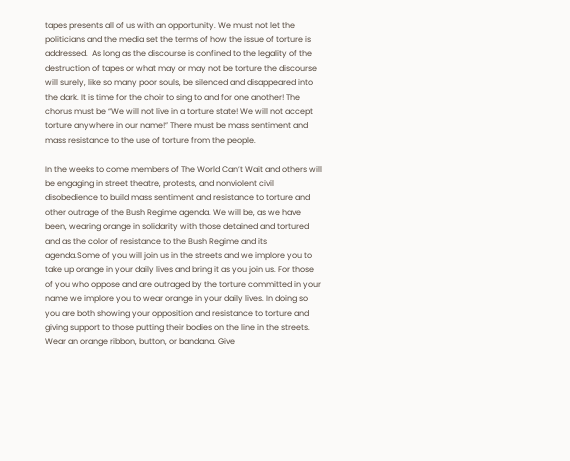tapes presents all of us with an opportunity. We must not let the politicians and the media set the terms of how the issue of torture is addressed.  As long as the discourse is confined to the legality of the destruction of tapes or what may or may not be torture the discourse will surely, like so many poor souls, be silenced and disappeared into the dark. It is time for the choir to sing to and for one another! The chorus must be “We will not live in a torture state! We will not accept torture anywhere in our name!” There must be mass sentiment and mass resistance to the use of torture from the people.

In the weeks to come members of The World Can’t Wait and others will be engaging in street theatre, protests, and nonviolent civil disobedience to build mass sentiment and resistance to torture and other outrage of the Bush Regime agenda. We will be, as we have been, wearing orange in solidarity with those detained and tortured and as the color of resistance to the Bush Regime and its agenda.Some of you will join us in the streets and we implore you to take up orange in your daily lives and bring it as you join us. For those of you who oppose and are outraged by the torture committed in your name we implore you to wear orange in your daily lives. In doing so you are both showing your opposition and resistance to torture and giving support to those putting their bodies on the line in the streets. Wear an orange ribbon, button, or bandana. Give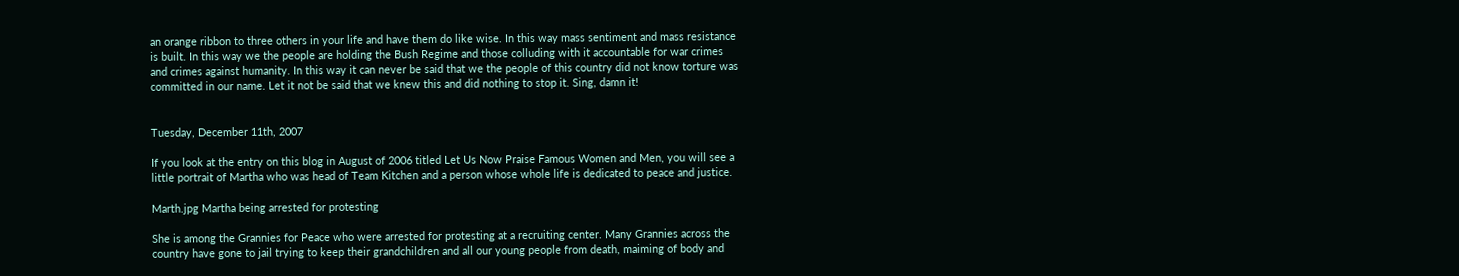an orange ribbon to three others in your life and have them do like wise. In this way mass sentiment and mass resistance is built. In this way we the people are holding the Bush Regime and those colluding with it accountable for war crimes and crimes against humanity. In this way it can never be said that we the people of this country did not know torture was committed in our name. Let it not be said that we knew this and did nothing to stop it. Sing, damn it!


Tuesday, December 11th, 2007

If you look at the entry on this blog in August of 2006 titled Let Us Now Praise Famous Women and Men, you will see a little portrait of Martha who was head of Team Kitchen and a person whose whole life is dedicated to peace and justice.

Marth.jpg Martha being arrested for protesting

She is among the Grannies for Peace who were arrested for protesting at a recruiting center. Many Grannies across the country have gone to jail trying to keep their grandchildren and all our young people from death, maiming of body and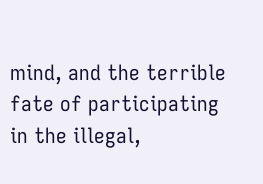mind, and the terrible fate of participating in the illegal,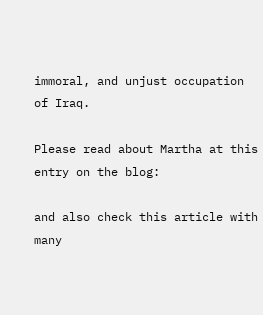immoral, and unjust occupation of Iraq.

Please read about Martha at this entry on the blog:

and also check this article with many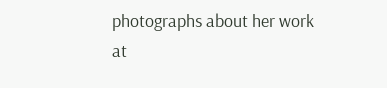photographs about her work at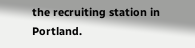the recruiting station in Portland.